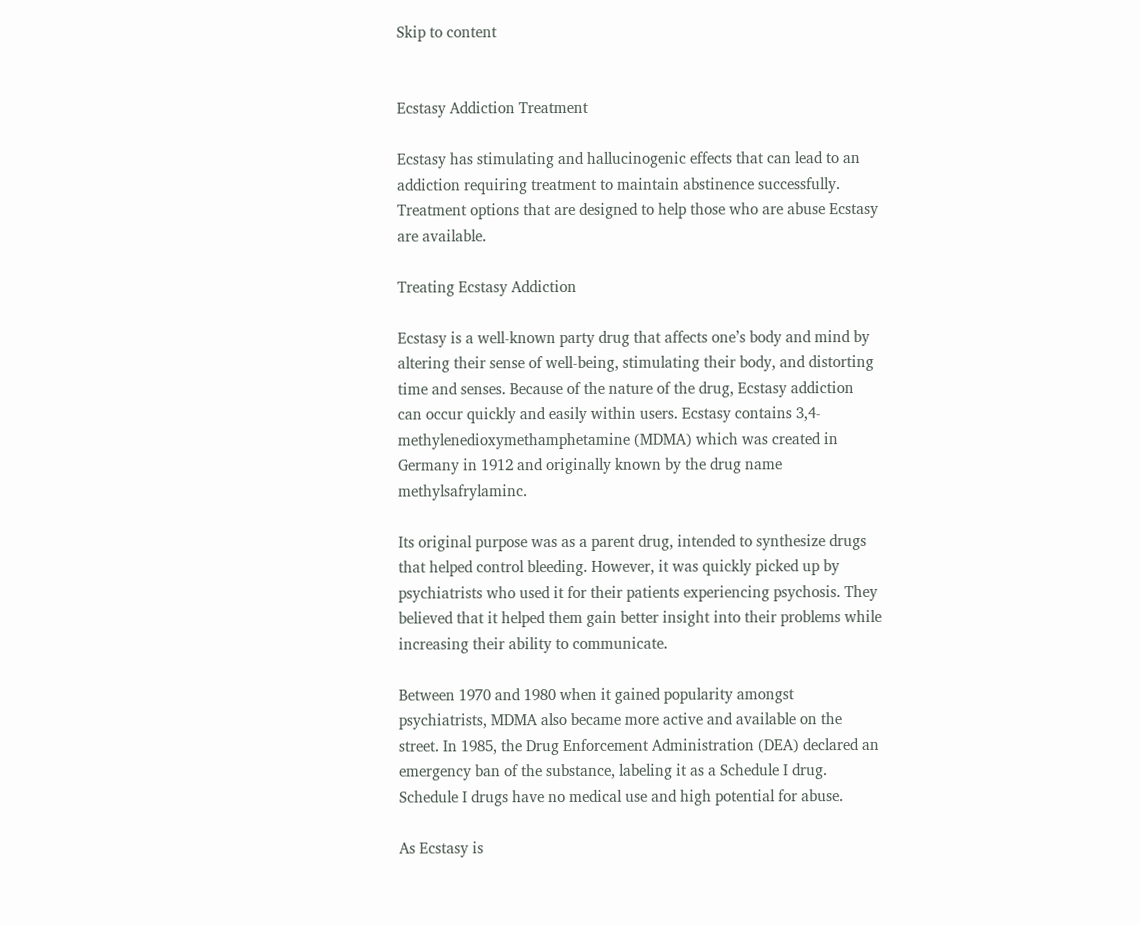Skip to content


Ecstasy Addiction Treatment

Ecstasy has stimulating and hallucinogenic effects that can lead to an addiction requiring treatment to maintain abstinence successfully. Treatment options that are designed to help those who are abuse Ecstasy are available.

Treating Ecstasy Addiction

Ecstasy is a well-known party drug that affects one’s body and mind by altering their sense of well-being, stimulating their body, and distorting time and senses. Because of the nature of the drug, Ecstasy addiction can occur quickly and easily within users. Ecstasy contains 3,4- methylenedioxymethamphetamine (MDMA) which was created in Germany in 1912 and originally known by the drug name methylsafrylaminc.

Its original purpose was as a parent drug, intended to synthesize drugs that helped control bleeding. However, it was quickly picked up by psychiatrists who used it for their patients experiencing psychosis. They believed that it helped them gain better insight into their problems while increasing their ability to communicate.

Between 1970 and 1980 when it gained popularity amongst psychiatrists, MDMA also became more active and available on the street. In 1985, the Drug Enforcement Administration (DEA) declared an emergency ban of the substance, labeling it as a Schedule I drug. Schedule I drugs have no medical use and high potential for abuse.

As Ecstasy is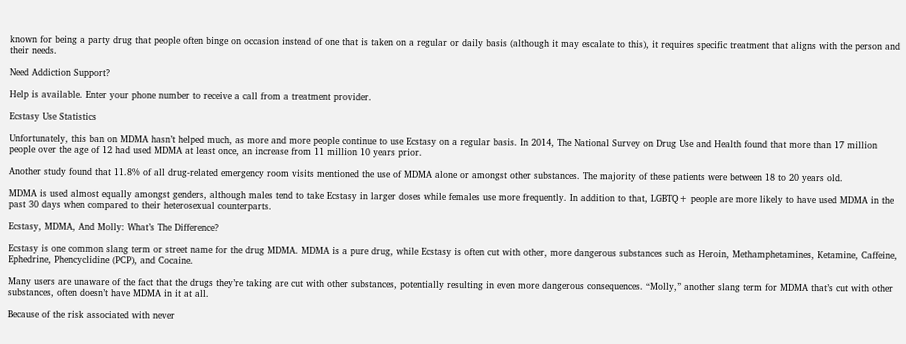known for being a party drug that people often binge on occasion instead of one that is taken on a regular or daily basis (although it may escalate to this), it requires specific treatment that aligns with the person and their needs.

Need Addiction Support?

Help is available. Enter your phone number to receive a call from a treatment provider.

Ecstasy Use Statistics

Unfortunately, this ban on MDMA hasn’t helped much, as more and more people continue to use Ecstasy on a regular basis. In 2014, The National Survey on Drug Use and Health found that more than 17 million people over the age of 12 had used MDMA at least once, an increase from 11 million 10 years prior.

Another study found that 11.8% of all drug-related emergency room visits mentioned the use of MDMA alone or amongst other substances. The majority of these patients were between 18 to 20 years old.

MDMA is used almost equally amongst genders, although males tend to take Ecstasy in larger doses while females use more frequently. In addition to that, LGBTQ+ people are more likely to have used MDMA in the past 30 days when compared to their heterosexual counterparts.

Ecstasy, MDMA, And Molly: What’s The Difference?

Ecstasy is one common slang term or street name for the drug MDMA. MDMA is a pure drug, while Ecstasy is often cut with other, more dangerous substances such as Heroin, Methamphetamines, Ketamine, Caffeine, Ephedrine, Phencyclidine (PCP), and Cocaine.

Many users are unaware of the fact that the drugs they’re taking are cut with other substances, potentially resulting in even more dangerous consequences. “Molly,” another slang term for MDMA that’s cut with other substances, often doesn’t have MDMA in it at all.

Because of the risk associated with never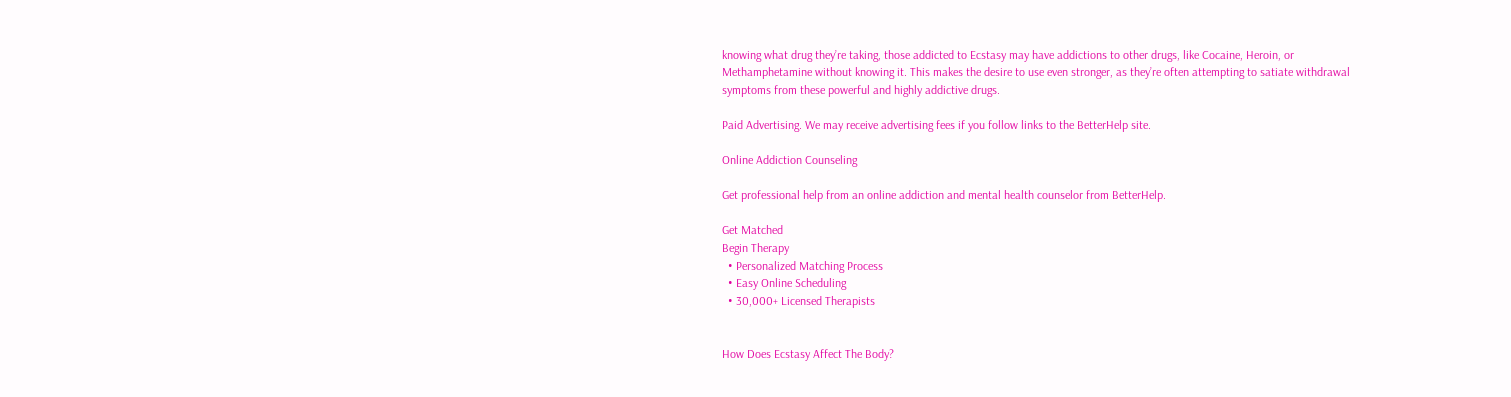knowing what drug they’re taking, those addicted to Ecstasy may have addictions to other drugs, like Cocaine, Heroin, or Methamphetamine without knowing it. This makes the desire to use even stronger, as they’re often attempting to satiate withdrawal symptoms from these powerful and highly addictive drugs.

Paid Advertising. We may receive advertising fees if you follow links to the BetterHelp site.

Online Addiction Counseling

Get professional help from an online addiction and mental health counselor from BetterHelp.

Get Matched
Begin Therapy
  • Personalized Matching Process
  • Easy Online Scheduling
  • 30,000+ Licensed Therapists


How Does Ecstasy Affect The Body?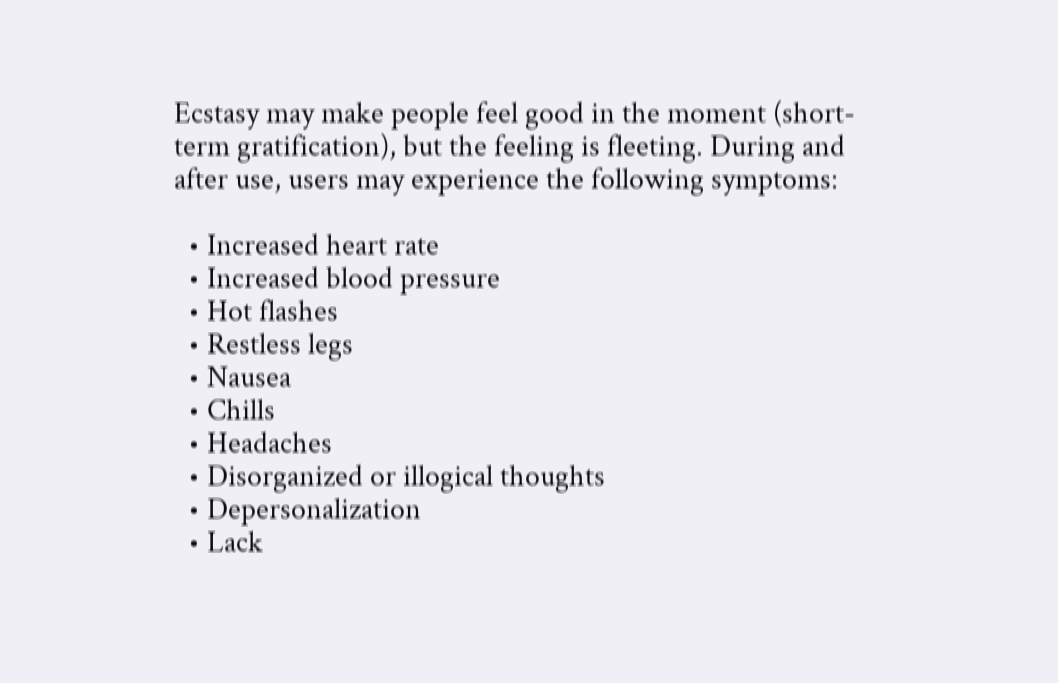Ecstasy may make people feel good in the moment (short-term gratification), but the feeling is fleeting. During and after use, users may experience the following symptoms:

  • Increased heart rate
  • Increased blood pressure
  • Hot flashes
  • Restless legs
  • Nausea
  • Chills
  • Headaches
  • Disorganized or illogical thoughts
  • Depersonalization
  • Lack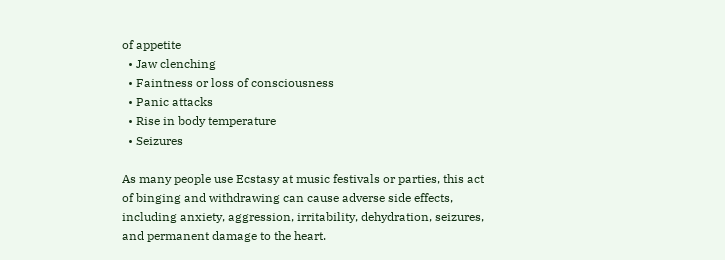of appetite
  • Jaw clenching
  • Faintness or loss of consciousness
  • Panic attacks
  • Rise in body temperature
  • Seizures

As many people use Ecstasy at music festivals or parties, this act of binging and withdrawing can cause adverse side effects, including anxiety, aggression, irritability, dehydration, seizures, and permanent damage to the heart.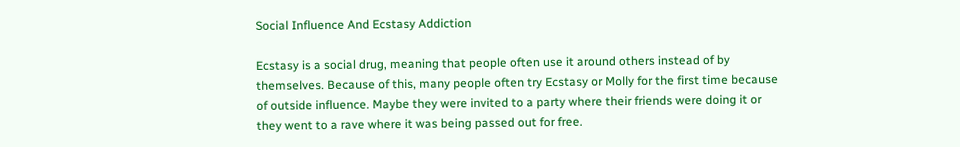Social Influence And Ecstasy Addiction

Ecstasy is a social drug, meaning that people often use it around others instead of by themselves. Because of this, many people often try Ecstasy or Molly for the first time because of outside influence. Maybe they were invited to a party where their friends were doing it or they went to a rave where it was being passed out for free.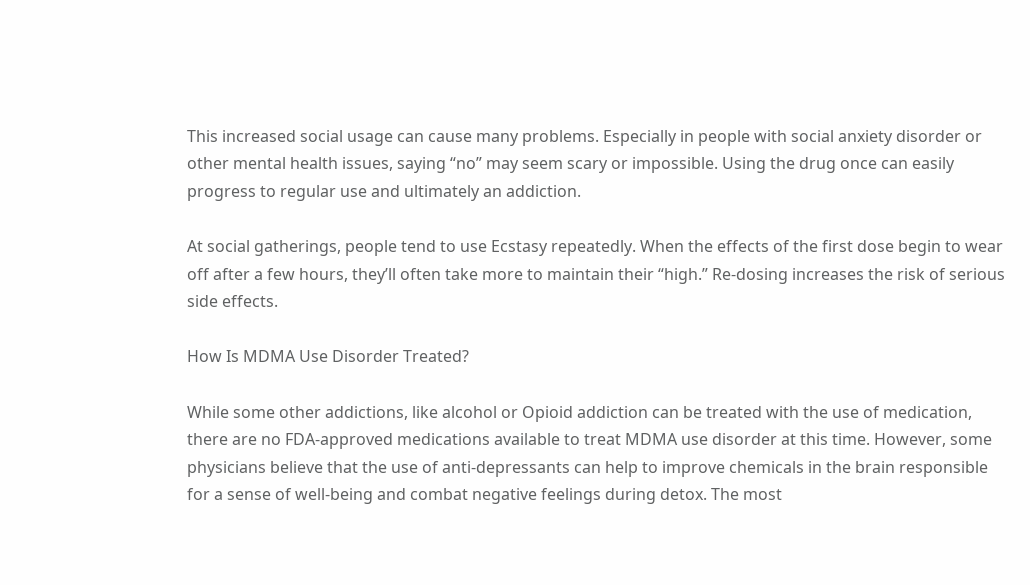This increased social usage can cause many problems. Especially in people with social anxiety disorder or other mental health issues, saying “no” may seem scary or impossible. Using the drug once can easily progress to regular use and ultimately an addiction.

At social gatherings, people tend to use Ecstasy repeatedly. When the effects of the first dose begin to wear off after a few hours, they’ll often take more to maintain their “high.” Re-dosing increases the risk of serious side effects.

How Is MDMA Use Disorder Treated?

While some other addictions, like alcohol or Opioid addiction can be treated with the use of medication, there are no FDA-approved medications available to treat MDMA use disorder at this time. However, some physicians believe that the use of anti-depressants can help to improve chemicals in the brain responsible for a sense of well-being and combat negative feelings during detox. The most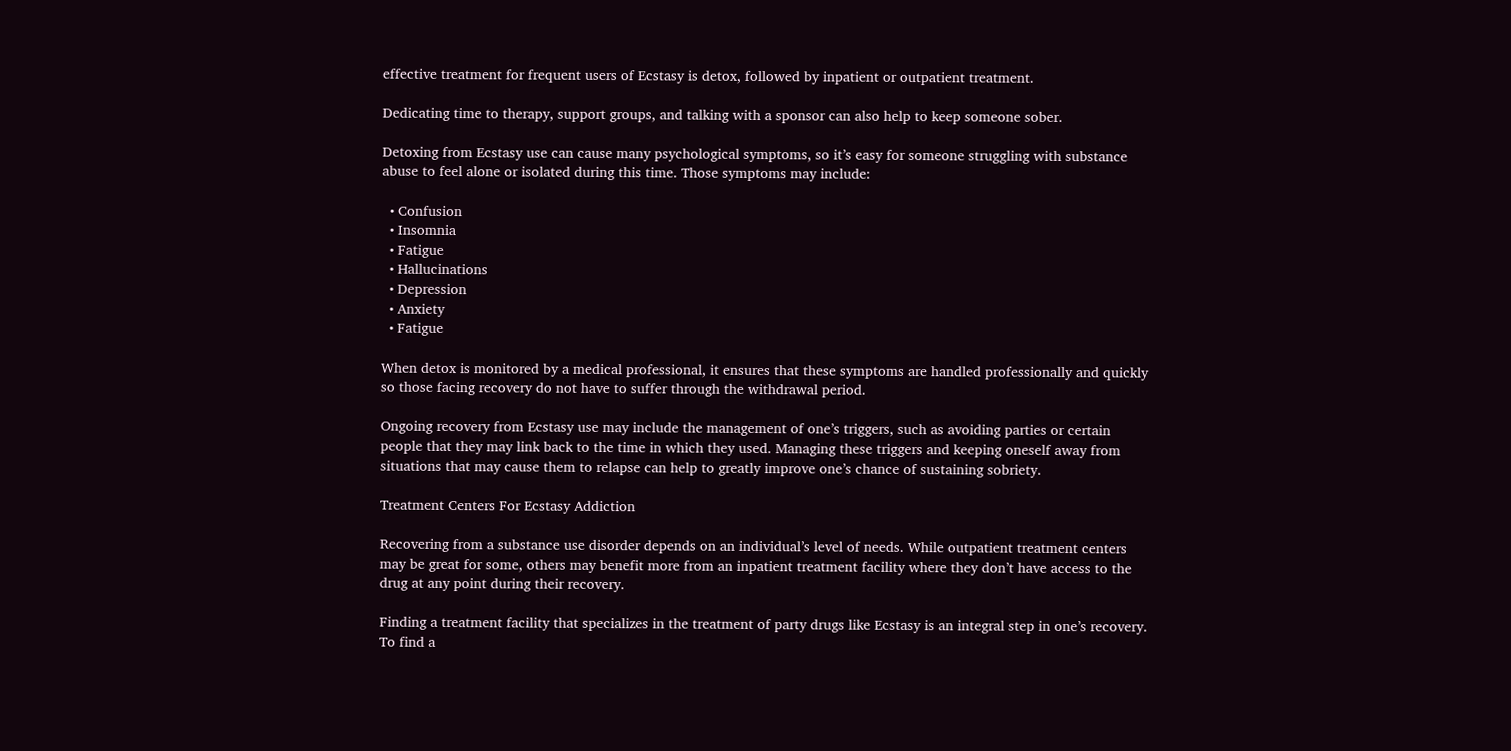effective treatment for frequent users of Ecstasy is detox, followed by inpatient or outpatient treatment.

Dedicating time to therapy, support groups, and talking with a sponsor can also help to keep someone sober.

Detoxing from Ecstasy use can cause many psychological symptoms, so it’s easy for someone struggling with substance abuse to feel alone or isolated during this time. Those symptoms may include:

  • Confusion
  • Insomnia
  • Fatigue
  • Hallucinations
  • Depression
  • Anxiety
  • Fatigue

When detox is monitored by a medical professional, it ensures that these symptoms are handled professionally and quickly so those facing recovery do not have to suffer through the withdrawal period.

Ongoing recovery from Ecstasy use may include the management of one’s triggers, such as avoiding parties or certain people that they may link back to the time in which they used. Managing these triggers and keeping oneself away from situations that may cause them to relapse can help to greatly improve one’s chance of sustaining sobriety.

Treatment Centers For Ecstasy Addiction

Recovering from a substance use disorder depends on an individual’s level of needs. While outpatient treatment centers may be great for some, others may benefit more from an inpatient treatment facility where they don’t have access to the drug at any point during their recovery.

Finding a treatment facility that specializes in the treatment of party drugs like Ecstasy is an integral step in one’s recovery. To find a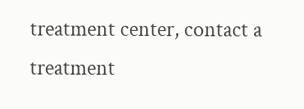treatment center, contact a treatment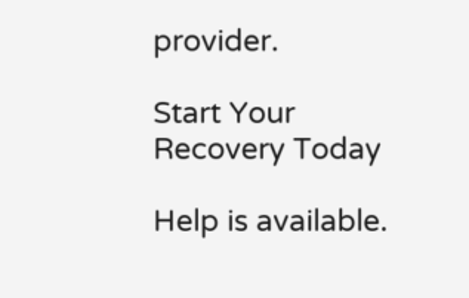provider.

Start Your Recovery Today

Help is available.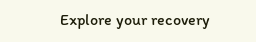Explore your recovery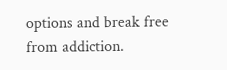options and break free from addiction.